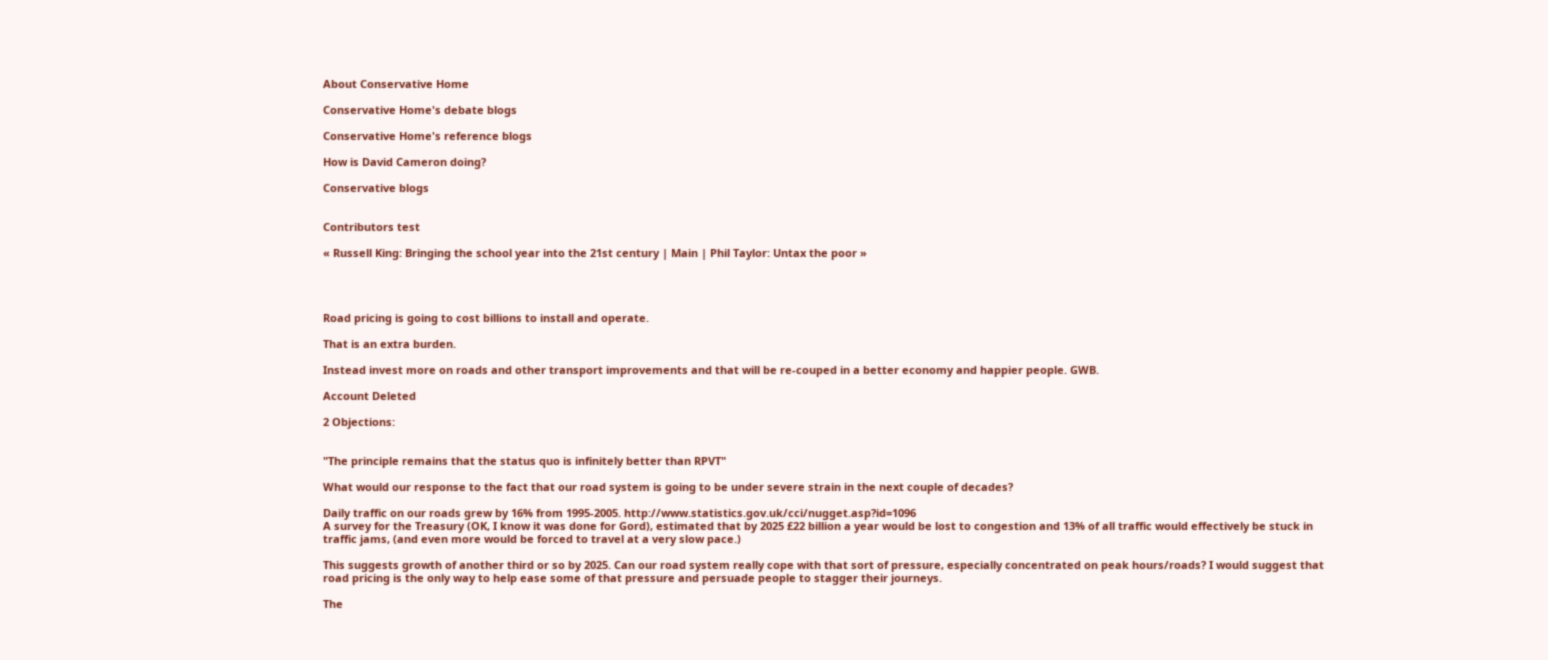About Conservative Home

Conservative Home's debate blogs

Conservative Home's reference blogs

How is David Cameron doing?

Conservative blogs


Contributors test

« Russell King: Bringing the school year into the 21st century | Main | Phil Taylor: Untax the poor »




Road pricing is going to cost billions to install and operate.

That is an extra burden.

Instead invest more on roads and other transport improvements and that will be re-couped in a better economy and happier people. GWB.

Account Deleted

2 Objections:


"The principle remains that the status quo is infinitely better than RPVT"

What would our response to the fact that our road system is going to be under severe strain in the next couple of decades?

Daily traffic on our roads grew by 16% from 1995-2005. http://www.statistics.gov.uk/cci/nugget.asp?id=1096
A survey for the Treasury (OK, I know it was done for Gord), estimated that by 2025 £22 billion a year would be lost to congestion and 13% of all traffic would effectively be stuck in traffic jams, (and even more would be forced to travel at a very slow pace.)

This suggests growth of another third or so by 2025. Can our road system really cope with that sort of pressure, especially concentrated on peak hours/roads? I would suggest that road pricing is the only way to help ease some of that pressure and persuade people to stagger their journeys.

The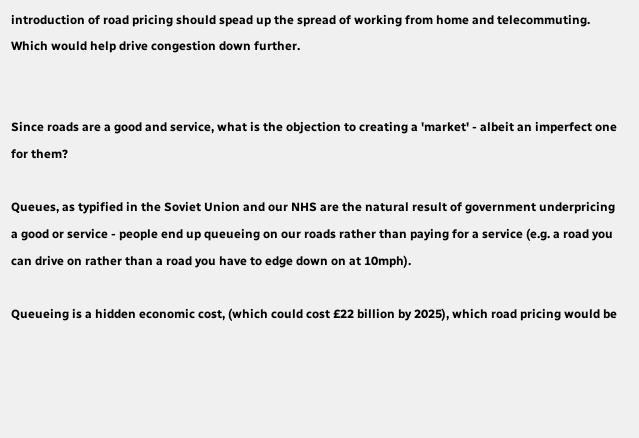introduction of road pricing should spead up the spread of working from home and telecommuting. Which would help drive congestion down further.


Since roads are a good and service, what is the objection to creating a 'market' - albeit an imperfect one for them?

Queues, as typified in the Soviet Union and our NHS are the natural result of government underpricing a good or service - people end up queueing on our roads rather than paying for a service (e.g. a road you can drive on rather than a road you have to edge down on at 10mph).

Queueing is a hidden economic cost, (which could cost £22 billion by 2025), which road pricing would be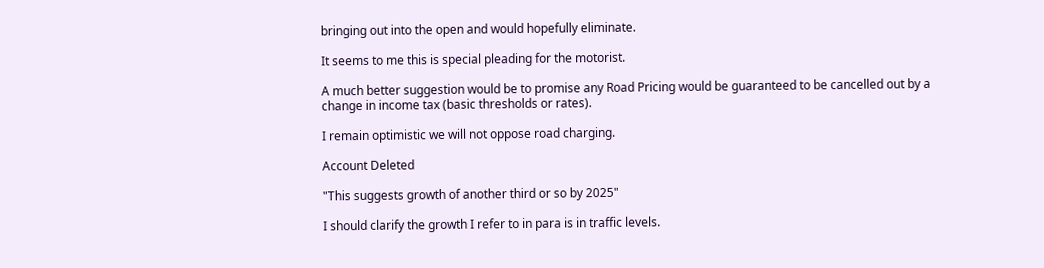bringing out into the open and would hopefully eliminate.

It seems to me this is special pleading for the motorist.

A much better suggestion would be to promise any Road Pricing would be guaranteed to be cancelled out by a change in income tax (basic thresholds or rates).

I remain optimistic we will not oppose road charging.

Account Deleted

"This suggests growth of another third or so by 2025"

I should clarify the growth I refer to in para is in traffic levels.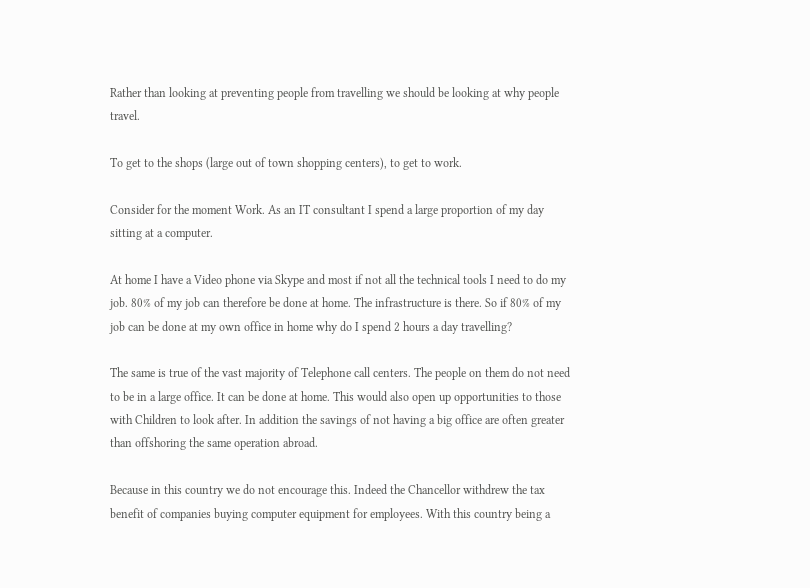Rather than looking at preventing people from travelling we should be looking at why people travel.

To get to the shops (large out of town shopping centers), to get to work.

Consider for the moment Work. As an IT consultant I spend a large proportion of my day sitting at a computer.

At home I have a Video phone via Skype and most if not all the technical tools I need to do my job. 80% of my job can therefore be done at home. The infrastructure is there. So if 80% of my job can be done at my own office in home why do I spend 2 hours a day travelling?

The same is true of the vast majority of Telephone call centers. The people on them do not need to be in a large office. It can be done at home. This would also open up opportunities to those with Children to look after. In addition the savings of not having a big office are often greater than offshoring the same operation abroad.

Because in this country we do not encourage this. Indeed the Chancellor withdrew the tax benefit of companies buying computer equipment for employees. With this country being a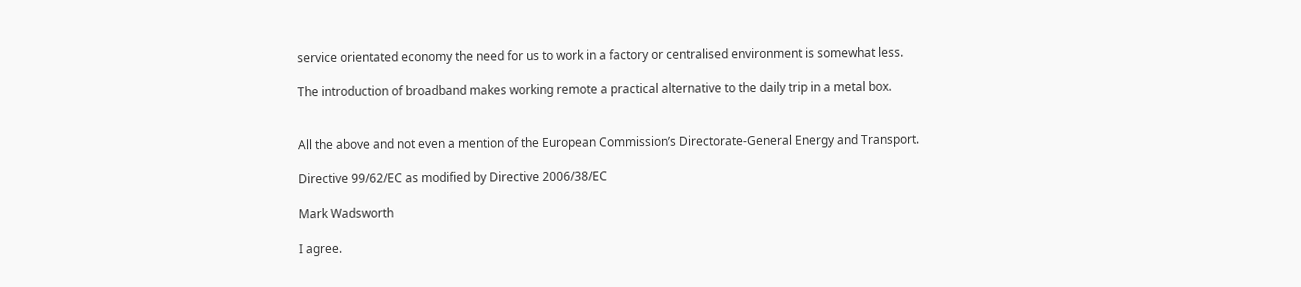service orientated economy the need for us to work in a factory or centralised environment is somewhat less.

The introduction of broadband makes working remote a practical alternative to the daily trip in a metal box.


All the above and not even a mention of the European Commission’s Directorate-General Energy and Transport.

Directive 99/62/EC as modified by Directive 2006/38/EC

Mark Wadsworth

I agree.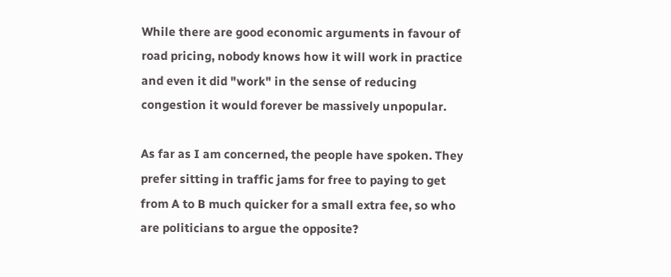While there are good economic arguments in favour of road pricing, nobody knows how it will work in practice and even it did "work" in the sense of reducing congestion it would forever be massively unpopular.

As far as I am concerned, the people have spoken. They prefer sitting in traffic jams for free to paying to get from A to B much quicker for a small extra fee, so who are politicians to argue the opposite?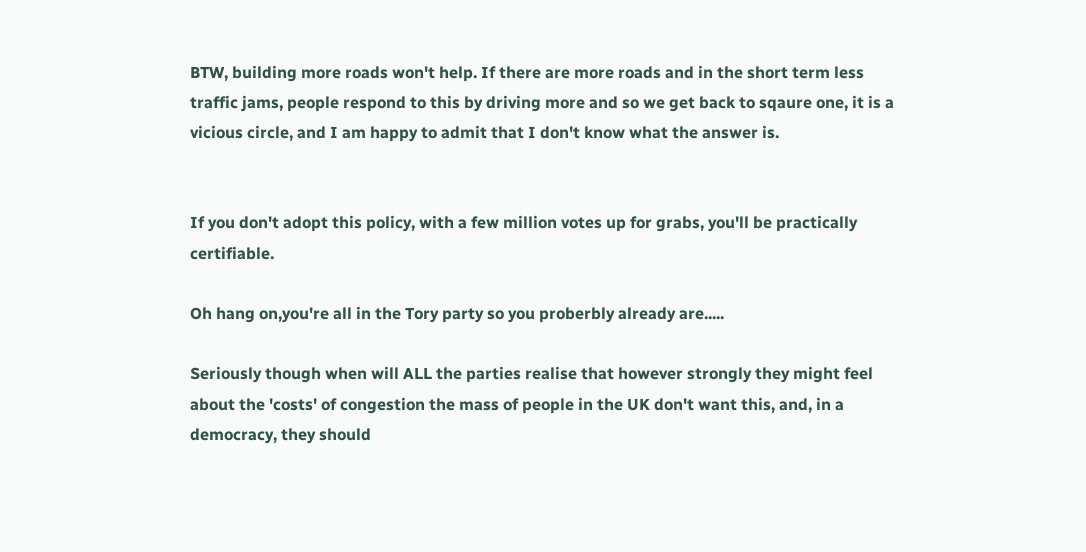BTW, building more roads won't help. If there are more roads and in the short term less traffic jams, people respond to this by driving more and so we get back to sqaure one, it is a vicious circle, and I am happy to admit that I don't know what the answer is.


If you don't adopt this policy, with a few million votes up for grabs, you'll be practically certifiable.

Oh hang on,you're all in the Tory party so you proberbly already are.....

Seriously though when will ALL the parties realise that however strongly they might feel about the 'costs' of congestion the mass of people in the UK don't want this, and, in a democracy, they should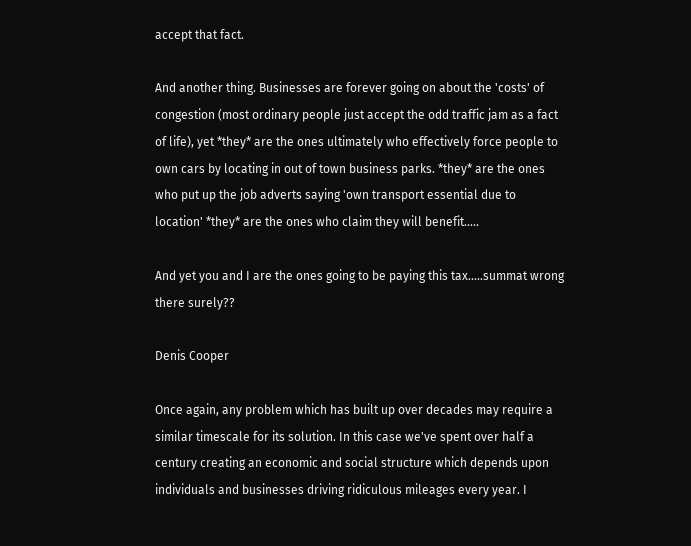accept that fact.

And another thing. Businesses are forever going on about the 'costs' of congestion (most ordinary people just accept the odd traffic jam as a fact of life), yet *they* are the ones ultimately who effectively force people to own cars by locating in out of town business parks. *they* are the ones who put up the job adverts saying 'own transport essential due to location' *they* are the ones who claim they will benefit.....

And yet you and I are the ones going to be paying this tax.....summat wrong there surely??

Denis Cooper

Once again, any problem which has built up over decades may require a similar timescale for its solution. In this case we've spent over half a century creating an economic and social structure which depends upon individuals and businesses driving ridiculous mileages every year. I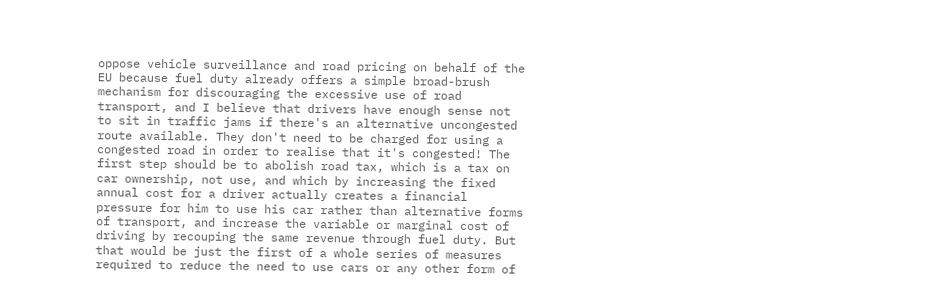oppose vehicle surveillance and road pricing on behalf of the EU because fuel duty already offers a simple broad-brush mechanism for discouraging the excessive use of road transport, and I believe that drivers have enough sense not to sit in traffic jams if there's an alternative uncongested route available. They don't need to be charged for using a congested road in order to realise that it's congested! The first step should be to abolish road tax, which is a tax on car ownership, not use, and which by increasing the fixed annual cost for a driver actually creates a financial pressure for him to use his car rather than alternative forms of transport, and increase the variable or marginal cost of driving by recouping the same revenue through fuel duty. But that would be just the first of a whole series of measures required to reduce the need to use cars or any other form of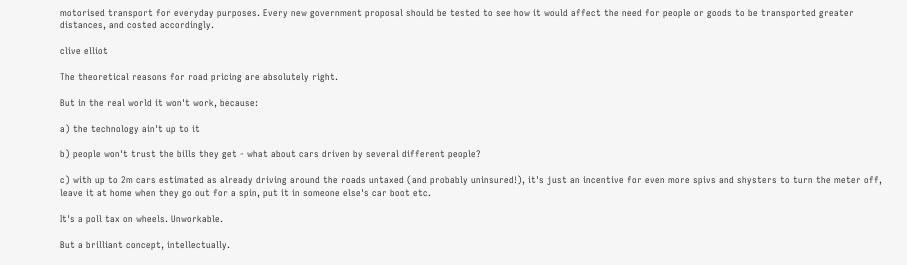motorised transport for everyday purposes. Every new government proposal should be tested to see how it would affect the need for people or goods to be transported greater distances, and costed accordingly.

clive elliot

The theoretical reasons for road pricing are absolutely right.

But in the real world it won't work, because:

a) the technology ain't up to it

b) people won't trust the bills they get - what about cars driven by several different people?

c) with up to 2m cars estimated as already driving around the roads untaxed (and probably uninsured!), it's just an incentive for even more spivs and shysters to turn the meter off, leave it at home when they go out for a spin, put it in someone else's car boot etc.

It's a poll tax on wheels. Unworkable.

But a brilliant concept, intellectually.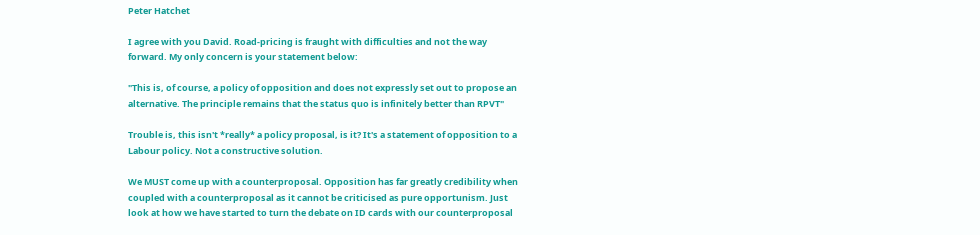Peter Hatchet

I agree with you David. Road-pricing is fraught with difficulties and not the way forward. My only concern is your statement below:

"This is, of course, a policy of opposition and does not expressly set out to propose an alternative. The principle remains that the status quo is infinitely better than RPVT"

Trouble is, this isn't *really* a policy proposal, is it? It's a statement of opposition to a Labour policy. Not a constructive solution.

We MUST come up with a counterproposal. Opposition has far greatly credibility when coupled with a counterproposal as it cannot be criticised as pure opportunism. Just look at how we have started to turn the debate on ID cards with our counterproposal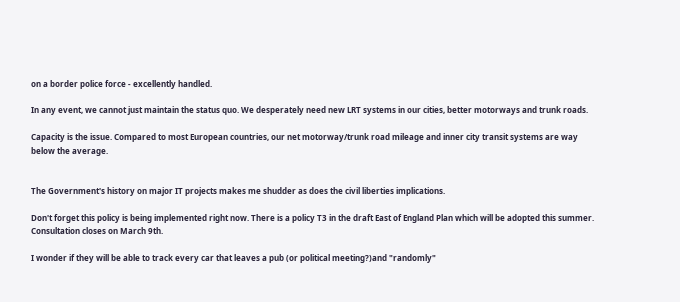on a border police force - excellently handled.

In any event, we cannot just maintain the status quo. We desperately need new LRT systems in our cities, better motorways and trunk roads.

Capacity is the issue. Compared to most European countries, our net motorway/trunk road mileage and inner city transit systems are way below the average.


The Government's history on major IT projects makes me shudder as does the civil liberties implications.

Don't forget this policy is being implemented right now. There is a policy T3 in the draft East of England Plan which will be adopted this summer. Consultation closes on March 9th.

I wonder if they will be able to track every car that leaves a pub (or political meeting?)and "randomly"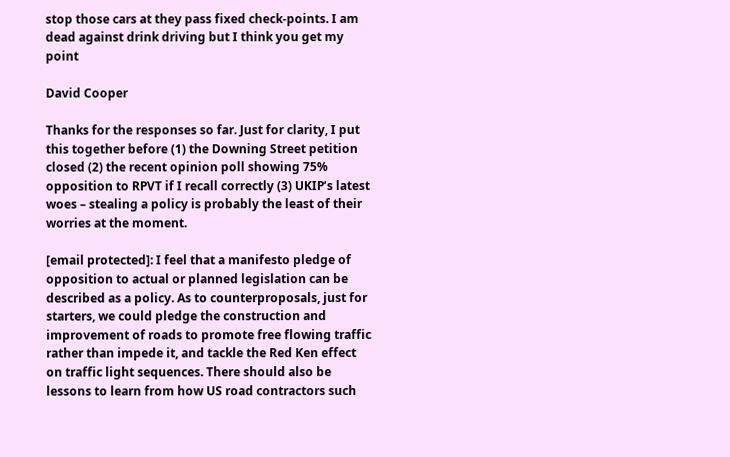stop those cars at they pass fixed check-points. I am dead against drink driving but I think you get my point

David Cooper

Thanks for the responses so far. Just for clarity, I put this together before (1) the Downing Street petition closed (2) the recent opinion poll showing 75% opposition to RPVT if I recall correctly (3) UKIP’s latest woes – stealing a policy is probably the least of their worries at the moment.

[email protected]: I feel that a manifesto pledge of opposition to actual or planned legislation can be described as a policy. As to counterproposals, just for starters, we could pledge the construction and improvement of roads to promote free flowing traffic rather than impede it, and tackle the Red Ken effect on traffic light sequences. There should also be lessons to learn from how US road contractors such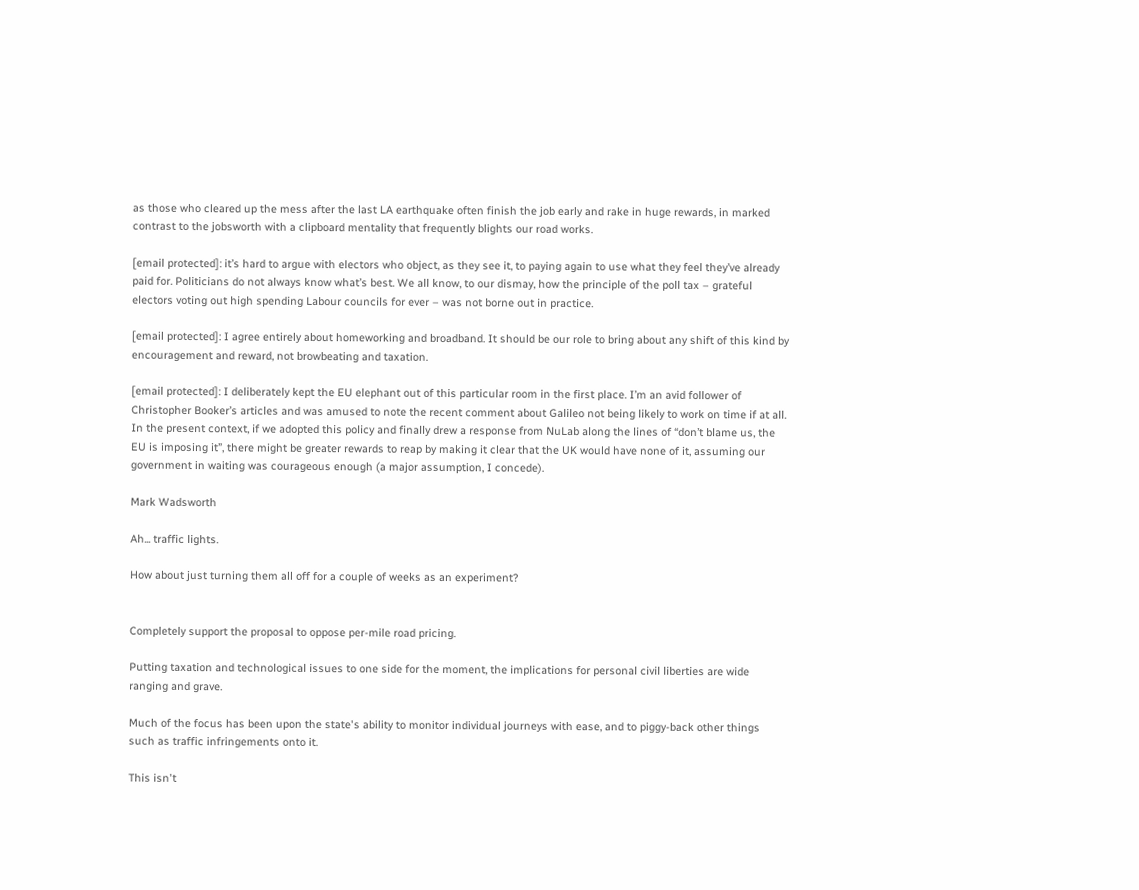as those who cleared up the mess after the last LA earthquake often finish the job early and rake in huge rewards, in marked contrast to the jobsworth with a clipboard mentality that frequently blights our road works.

[email protected]: it’s hard to argue with electors who object, as they see it, to paying again to use what they feel they’ve already paid for. Politicians do not always know what’s best. We all know, to our dismay, how the principle of the poll tax – grateful electors voting out high spending Labour councils for ever – was not borne out in practice.

[email protected]: I agree entirely about homeworking and broadband. It should be our role to bring about any shift of this kind by encouragement and reward, not browbeating and taxation.

[email protected]: I deliberately kept the EU elephant out of this particular room in the first place. I’m an avid follower of Christopher Booker’s articles and was amused to note the recent comment about Galileo not being likely to work on time if at all. In the present context, if we adopted this policy and finally drew a response from NuLab along the lines of “don’t blame us, the EU is imposing it”, there might be greater rewards to reap by making it clear that the UK would have none of it, assuming our government in waiting was courageous enough (a major assumption, I concede).

Mark Wadsworth

Ah... traffic lights.

How about just turning them all off for a couple of weeks as an experiment?


Completely support the proposal to oppose per-mile road pricing.

Putting taxation and technological issues to one side for the moment, the implications for personal civil liberties are wide ranging and grave.

Much of the focus has been upon the state's ability to monitor individual journeys with ease, and to piggy-back other things such as traffic infringements onto it.

This isn't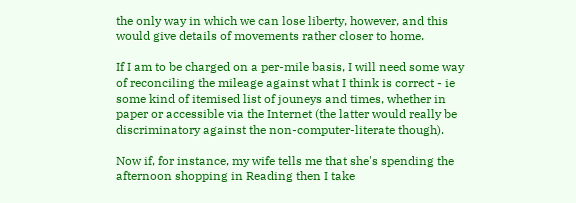the only way in which we can lose liberty, however, and this would give details of movements rather closer to home.

If I am to be charged on a per-mile basis, I will need some way of reconciling the mileage against what I think is correct - ie some kind of itemised list of jouneys and times, whether in paper or accessible via the Internet (the latter would really be discriminatory against the non-computer-literate though).

Now if, for instance, my wife tells me that she's spending the afternoon shopping in Reading then I take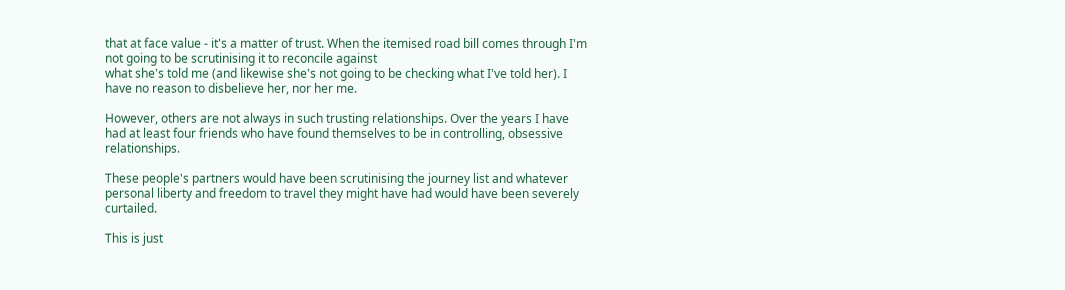that at face value - it's a matter of trust. When the itemised road bill comes through I'm not going to be scrutinising it to reconcile against
what she's told me (and likewise she's not going to be checking what I've told her). I have no reason to disbelieve her, nor her me.

However, others are not always in such trusting relationships. Over the years I have had at least four friends who have found themselves to be in controlling, obsessive relationships.

These people's partners would have been scrutinising the journey list and whatever personal liberty and freedom to travel they might have had would have been severely curtailed.

This is just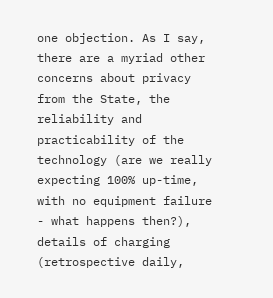one objection. As I say, there are a myriad other concerns about privacy from the State, the reliability and practicability of the technology (are we really expecting 100% up-time, with no equipment failure - what happens then?), details of charging (retrospective daily,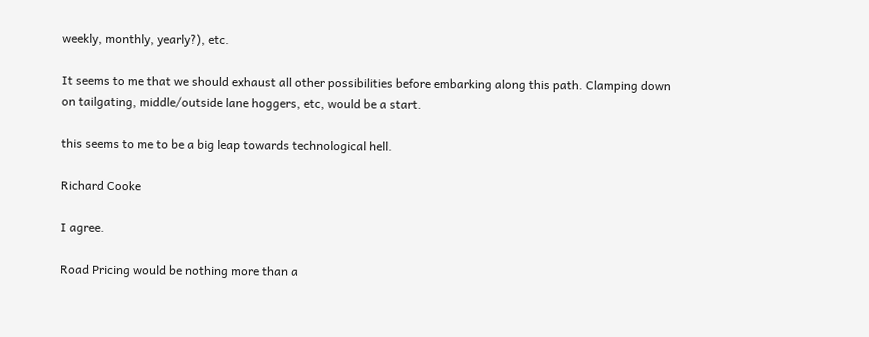weekly, monthly, yearly?), etc.

It seems to me that we should exhaust all other possibilities before embarking along this path. Clamping down on tailgating, middle/outside lane hoggers, etc, would be a start.

this seems to me to be a big leap towards technological hell.

Richard Cooke

I agree.

Road Pricing would be nothing more than a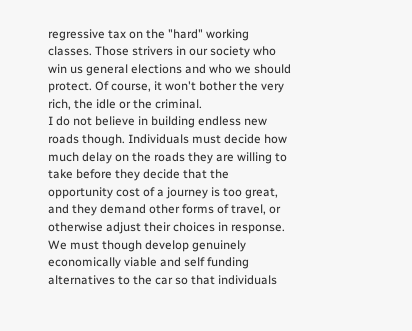regressive tax on the "hard" working classes. Those strivers in our society who win us general elections and who we should protect. Of course, it won't bother the very rich, the idle or the criminal.
I do not believe in building endless new roads though. Individuals must decide how much delay on the roads they are willing to take before they decide that the opportunity cost of a journey is too great, and they demand other forms of travel, or otherwise adjust their choices in response.
We must though develop genuinely economically viable and self funding alternatives to the car so that individuals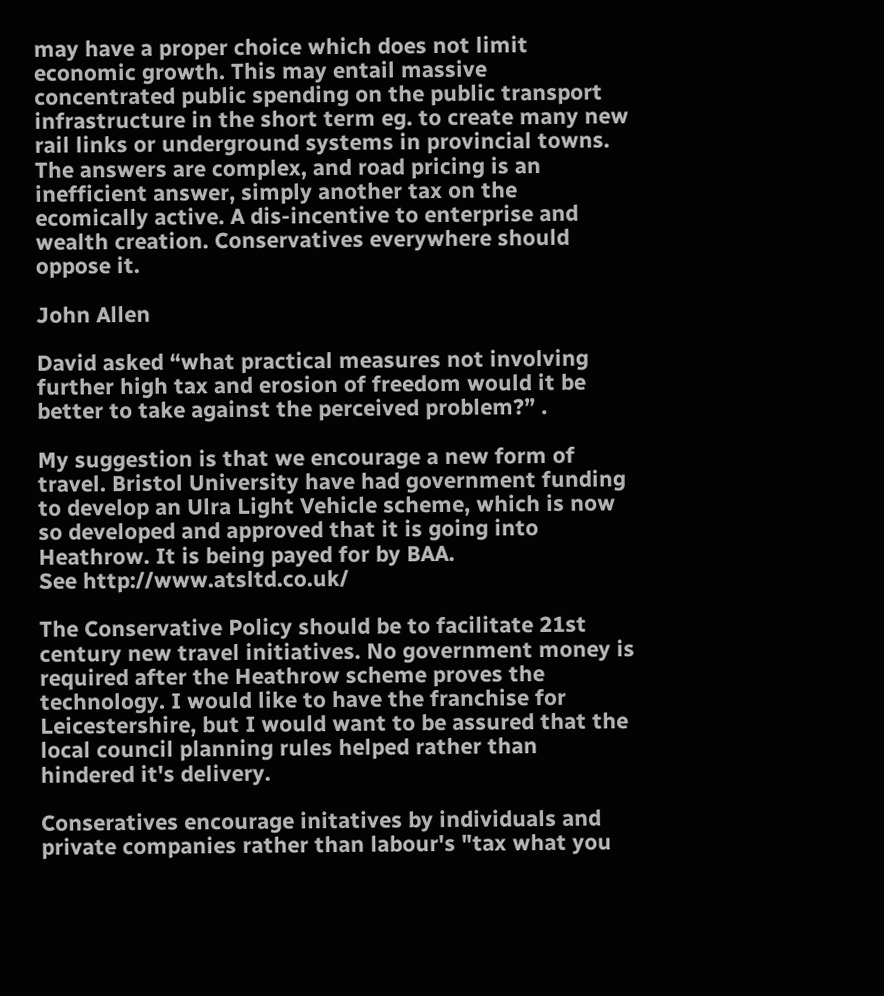may have a proper choice which does not limit economic growth. This may entail massive concentrated public spending on the public transport infrastructure in the short term eg. to create many new rail links or underground systems in provincial towns.
The answers are complex, and road pricing is an inefficient answer, simply another tax on the ecomically active. A dis-incentive to enterprise and wealth creation. Conservatives everywhere should oppose it.

John Allen

David asked “what practical measures not involving further high tax and erosion of freedom would it be better to take against the perceived problem?” .

My suggestion is that we encourage a new form of travel. Bristol University have had government funding to develop an Ulra Light Vehicle scheme, which is now so developed and approved that it is going into Heathrow. It is being payed for by BAA.
See http://www.atsltd.co.uk/

The Conservative Policy should be to facilitate 21st century new travel initiatives. No government money is required after the Heathrow scheme proves the technology. I would like to have the franchise for Leicestershire, but I would want to be assured that the local council planning rules helped rather than hindered it's delivery.

Conseratives encourage initatives by individuals and private companies rather than labour's "tax what you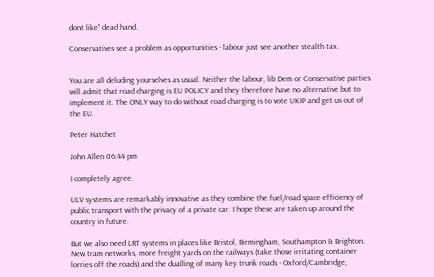dont like" dead hand.

Conservatives see a problem as opportunities - labour just see another stealth tax.


You are all deluding yourselves as usual. Neither the labour, lib Dem or Conservative parties will admit that road charging is EU POLICY and they therefore have no alternative but to implement it. The ONLY way to do without road charging is to vote UKIP and get us out of the EU.

Peter Hatchet

John Allen 06:44 pm

I completely agree.

ULV systems are remarkably innovative as they combine the fuel/road space efficiency of public transport with the privacy of a private car. I hope these are taken up around the country in future.

But we also need LRT systems in places like Bristol, Birmingham, Southampton & Brighton. New tram networks, more freight yards on the railways (take those irritating container lorries off the roads) and the dualling of many key trunk roads - Oxford/Cambridge,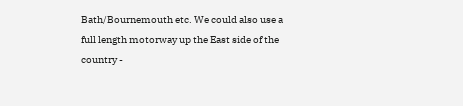Bath/Bournemouth etc. We could also use a full length motorway up the East side of the country -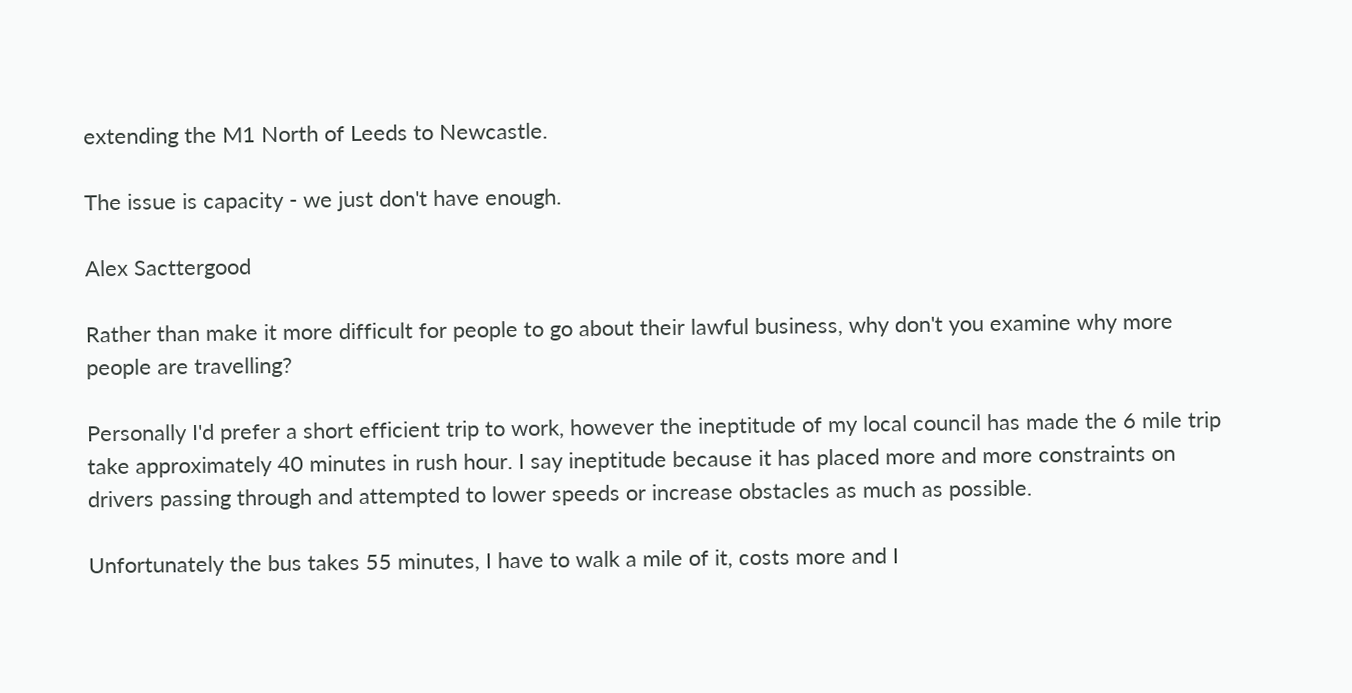extending the M1 North of Leeds to Newcastle.

The issue is capacity - we just don't have enough.

Alex Sacttergood

Rather than make it more difficult for people to go about their lawful business, why don't you examine why more people are travelling?

Personally I'd prefer a short efficient trip to work, however the ineptitude of my local council has made the 6 mile trip take approximately 40 minutes in rush hour. I say ineptitude because it has placed more and more constraints on drivers passing through and attempted to lower speeds or increase obstacles as much as possible.

Unfortunately the bus takes 55 minutes, I have to walk a mile of it, costs more and I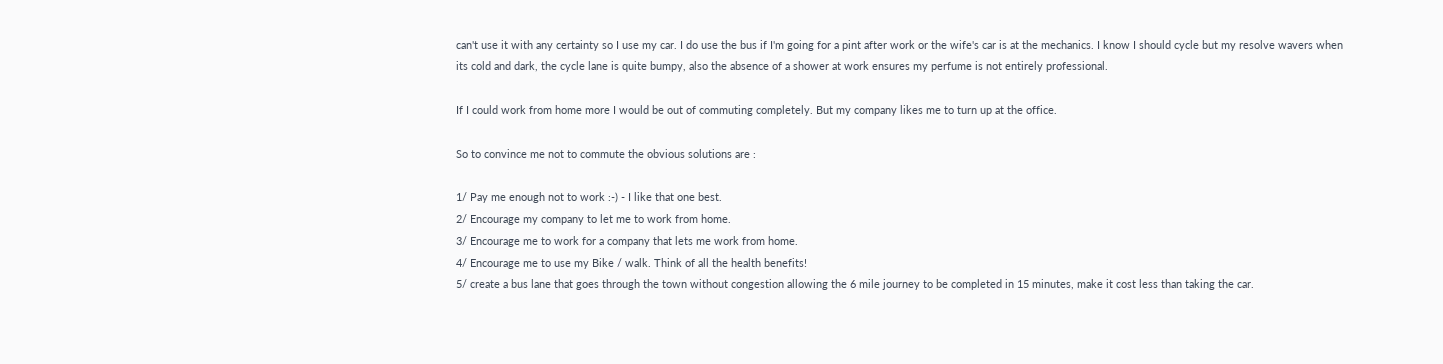can't use it with any certainty so I use my car. I do use the bus if I'm going for a pint after work or the wife's car is at the mechanics. I know I should cycle but my resolve wavers when its cold and dark, the cycle lane is quite bumpy, also the absence of a shower at work ensures my perfume is not entirely professional.

If I could work from home more I would be out of commuting completely. But my company likes me to turn up at the office.

So to convince me not to commute the obvious solutions are :

1/ Pay me enough not to work :-) - I like that one best.
2/ Encourage my company to let me to work from home.
3/ Encourage me to work for a company that lets me work from home.
4/ Encourage me to use my Bike / walk. Think of all the health benefits!
5/ create a bus lane that goes through the town without congestion allowing the 6 mile journey to be completed in 15 minutes, make it cost less than taking the car.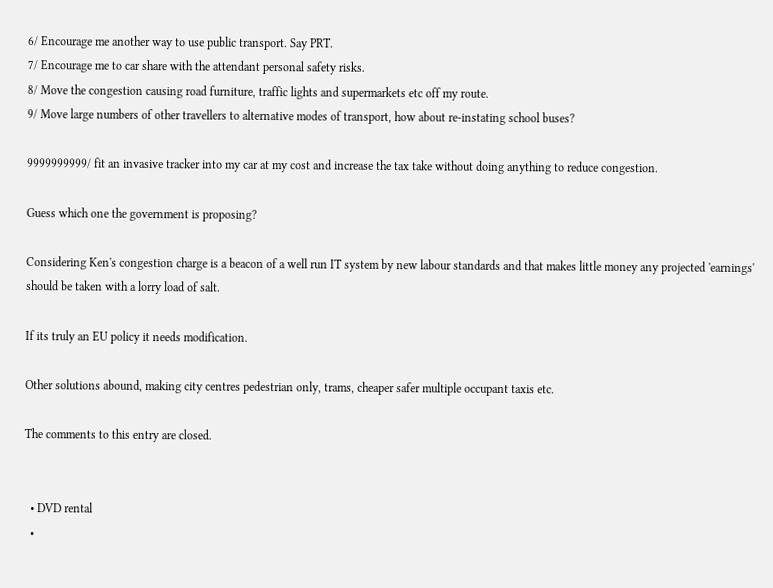6/ Encourage me another way to use public transport. Say PRT.
7/ Encourage me to car share with the attendant personal safety risks.
8/ Move the congestion causing road furniture, traffic lights and supermarkets etc off my route.
9/ Move large numbers of other travellers to alternative modes of transport, how about re-instating school buses?

9999999999/ fit an invasive tracker into my car at my cost and increase the tax take without doing anything to reduce congestion.

Guess which one the government is proposing?

Considering Ken's congestion charge is a beacon of a well run IT system by new labour standards and that makes little money any projected 'earnings' should be taken with a lorry load of salt.

If its truly an EU policy it needs modification.

Other solutions abound, making city centres pedestrian only, trams, cheaper safer multiple occupant taxis etc.

The comments to this entry are closed.


  • DVD rental
  •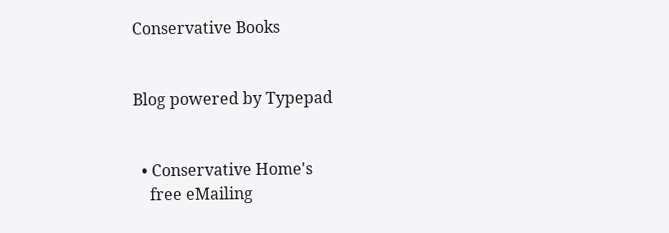Conservative Books


Blog powered by Typepad


  • Conservative Home's
    free eMailing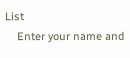List
    Enter your name and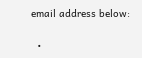email address below:

  •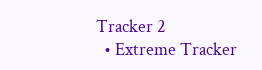Tracker 2
  • Extreme Tracker